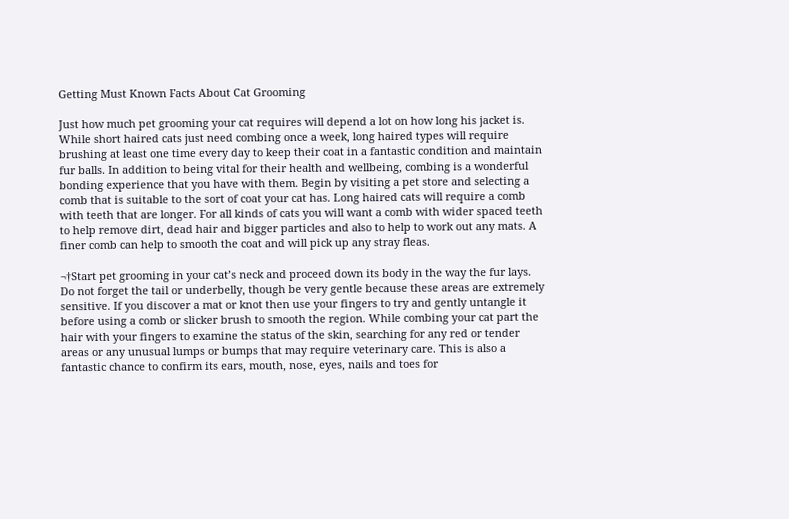Getting Must Known Facts About Cat Grooming

Just how much pet grooming your cat requires will depend a lot on how long his jacket is. While short haired cats just need combing once a week, long haired types will require brushing at least one time every day to keep their coat in a fantastic condition and maintain fur balls. In addition to being vital for their health and wellbeing, combing is a wonderful bonding experience that you have with them. Begin by visiting a pet store and selecting a comb that is suitable to the sort of coat your cat has. Long haired cats will require a comb with teeth that are longer. For all kinds of cats you will want a comb with wider spaced teeth to help remove dirt, dead hair and bigger particles and also to help to work out any mats. A finer comb can help to smooth the coat and will pick up any stray fleas.

¬†Start pet grooming in your cat’s neck and proceed down its body in the way the fur lays. Do not forget the tail or underbelly, though be very gentle because these areas are extremely sensitive. If you discover a mat or knot then use your fingers to try and gently untangle it before using a comb or slicker brush to smooth the region. While combing your cat part the hair with your fingers to examine the status of the skin, searching for any red or tender areas or any unusual lumps or bumps that may require veterinary care. This is also a fantastic chance to confirm its ears, mouth, nose, eyes, nails and toes for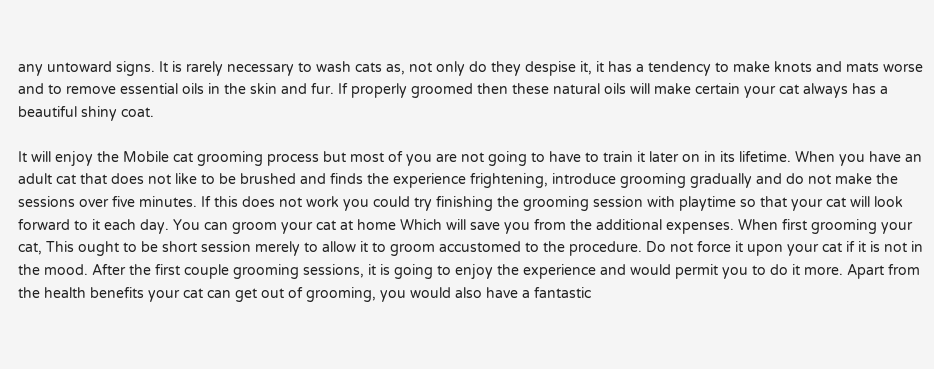any untoward signs. It is rarely necessary to wash cats as, not only do they despise it, it has a tendency to make knots and mats worse and to remove essential oils in the skin and fur. If properly groomed then these natural oils will make certain your cat always has a beautiful shiny coat.

It will enjoy the Mobile cat grooming process but most of you are not going to have to train it later on in its lifetime. When you have an adult cat that does not like to be brushed and finds the experience frightening, introduce grooming gradually and do not make the sessions over five minutes. If this does not work you could try finishing the grooming session with playtime so that your cat will look forward to it each day. You can groom your cat at home Which will save you from the additional expenses. When first grooming your cat, This ought to be short session merely to allow it to groom accustomed to the procedure. Do not force it upon your cat if it is not in the mood. After the first couple grooming sessions, it is going to enjoy the experience and would permit you to do it more. Apart from the health benefits your cat can get out of grooming, you would also have a fantastic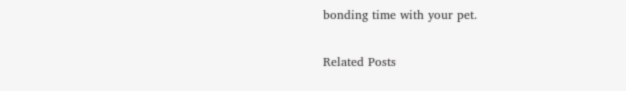bonding time with your pet.

Related Posts